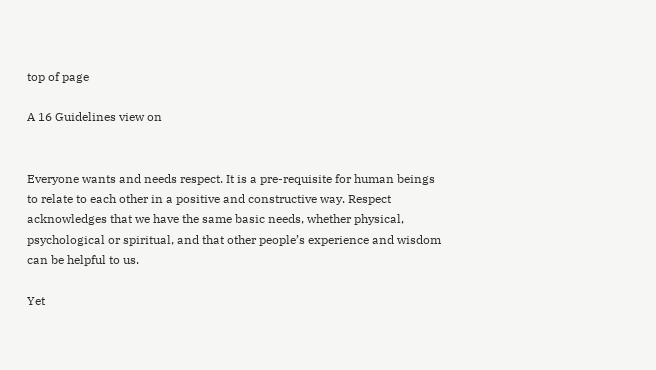top of page

A 16 Guidelines view on


Everyone wants and needs respect. It is a pre-requisite for human beings to relate to each other in a positive and constructive way. Respect acknowledges that we have the same basic needs, whether physical, psychological or spiritual, and that other people’s experience and wisdom can be helpful to us.

Yet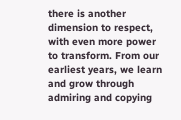there is another dimension to respect, with even more power to transform. From our earliest years, we learn and grow through admiring and copying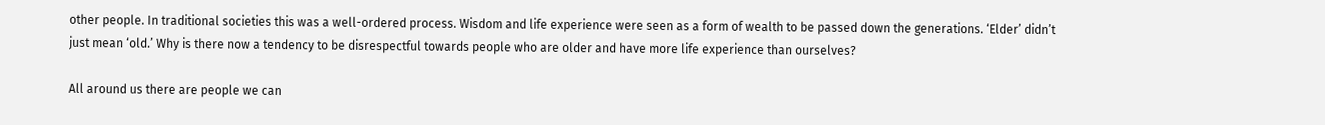other people. In traditional societies this was a well-ordered process. Wisdom and life experience were seen as a form of wealth to be passed down the generations. ‘Elder’ didn’t just mean ‘old.’ Why is there now a tendency to be disrespectful towards people who are older and have more life experience than ourselves?

All around us there are people we can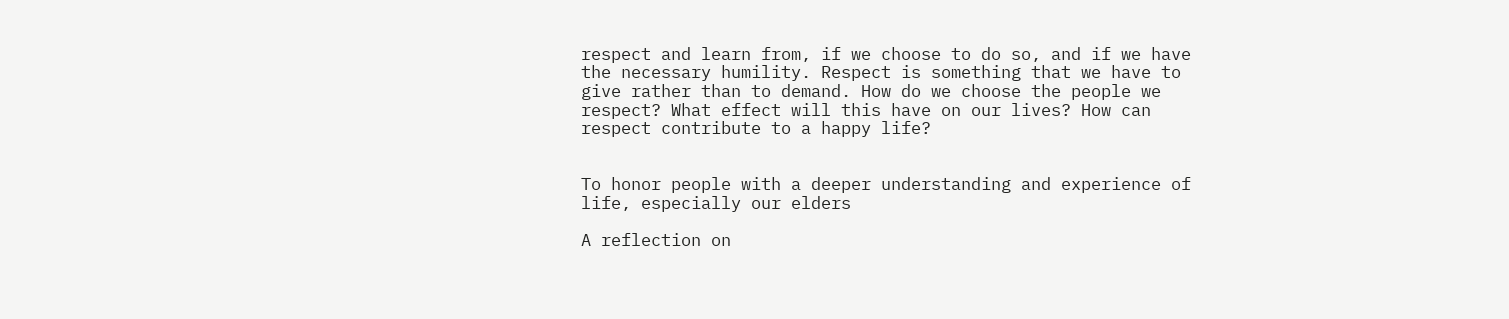respect and learn from, if we choose to do so, and if we have the necessary humility. Respect is something that we have to give rather than to demand. How do we choose the people we respect? What effect will this have on our lives? How can respect contribute to a happy life?


To honor people with a deeper understanding and experience of life, especially our elders

A reflection on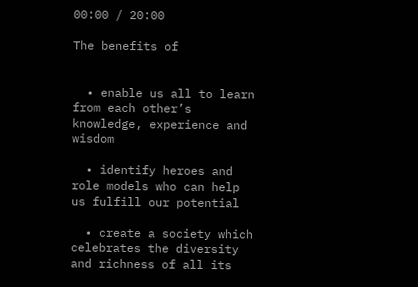00:00 / 20:00

The benefits of


  • enable us all to learn from each other’s knowledge, experience and wisdom

  • identify heroes and role models who can help us fulfill our potential

  • create a society which celebrates the diversity and richness of all its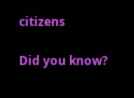citizens

Did you know?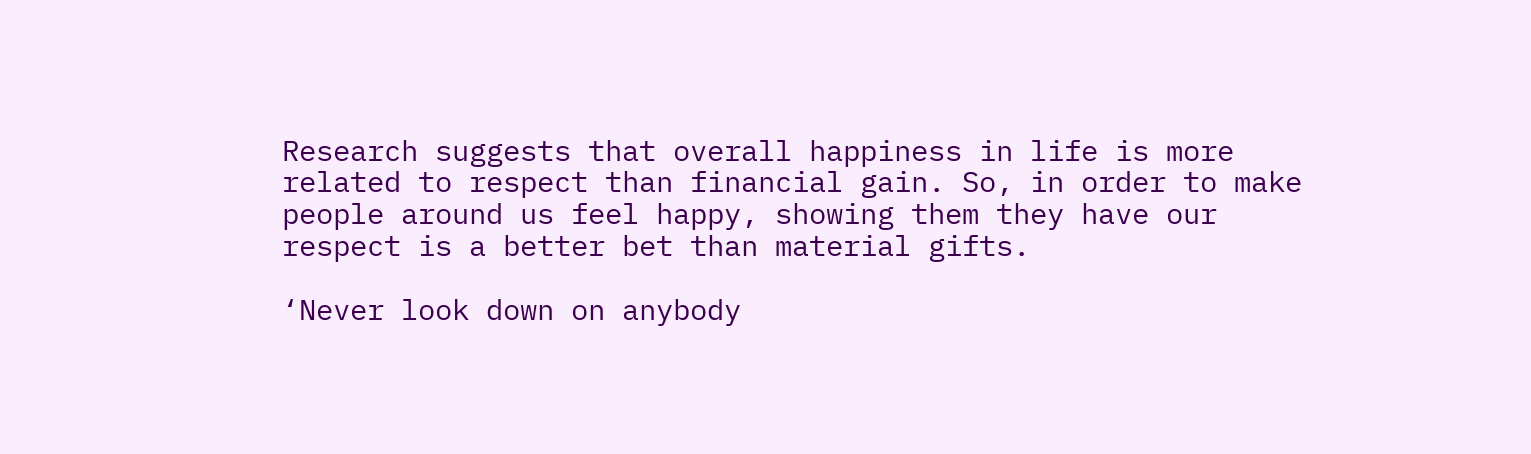Research suggests that overall happiness in life is more related to respect than financial gain. So, in order to make people around us feel happy, showing them they have our respect is a better bet than material gifts.

‘Never look down on anybody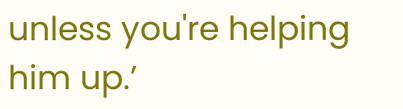unless you're helping him up.’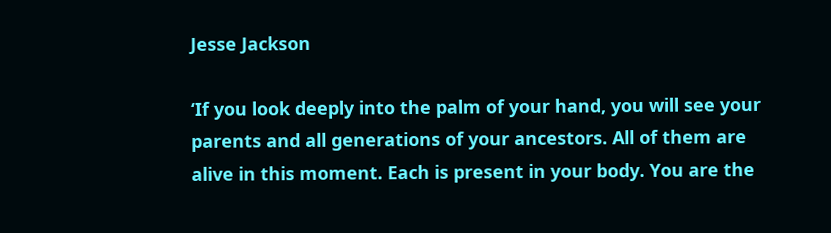Jesse Jackson

‘If you look deeply into the palm of your hand, you will see your parents and all generations of your ancestors. All of them are alive in this moment. Each is present in your body. You are the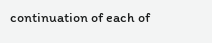continuation of each of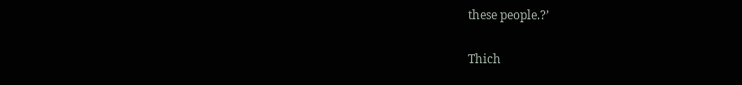these people.?’

Thich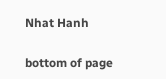Nhat Hanh

bottom of page